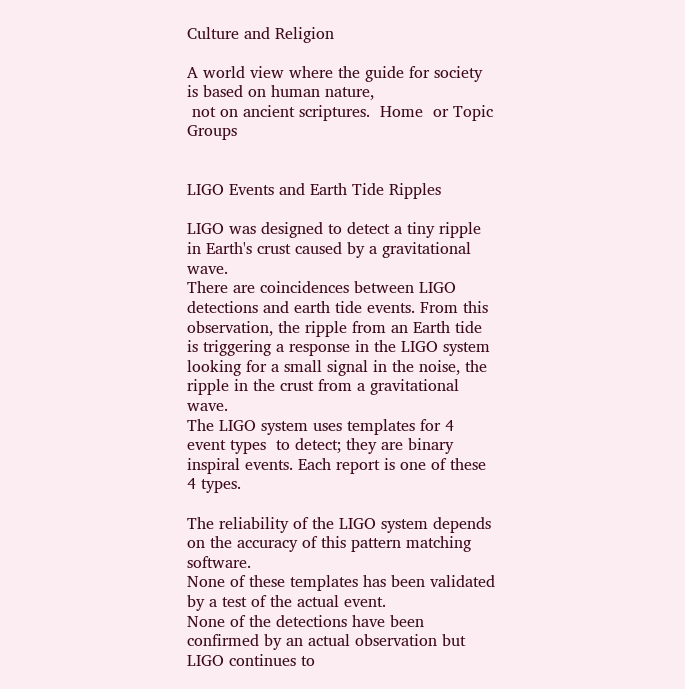Culture and Religion

A world view where the guide for society is based on human nature,
 not on ancient scriptures.  Home  or Topic Groups


LIGO Events and Earth Tide Ripples

LIGO was designed to detect a tiny ripple in Earth's crust caused by a gravitational wave.
There are coincidences between LIGO detections and earth tide events. From this observation, the ripple from an Earth tide is triggering a response in the LIGO system looking for a small signal in the noise, the ripple in the crust from a gravitational wave.
The LIGO system uses templates for 4 event types  to detect; they are binary inspiral events. Each report is one of these 4 types.

The reliability of the LIGO system depends on the accuracy of this pattern matching software.
None of these templates has been validated by a test of the actual event.
None of the detections have been confirmed by an actual observation but LIGO continues to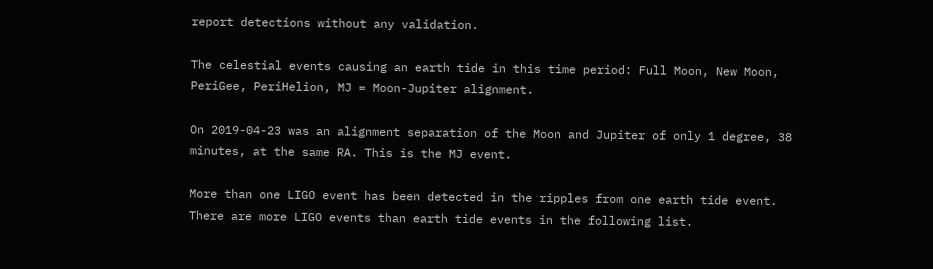report detections without any validation.

The celestial events causing an earth tide in this time period: Full Moon, New Moon, PeriGee, PeriHelion, MJ = Moon-Jupiter alignment.

On 2019-04-23 was an alignment separation of the Moon and Jupiter of only 1 degree, 38 minutes, at the same RA. This is the MJ event.

More than one LIGO event has been detected in the ripples from one earth tide event. There are more LIGO events than earth tide events in the following list.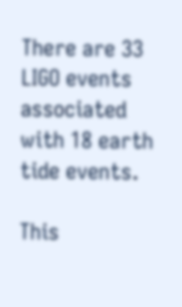There are 33 LIGO events  associated with 18 earth tide events.

This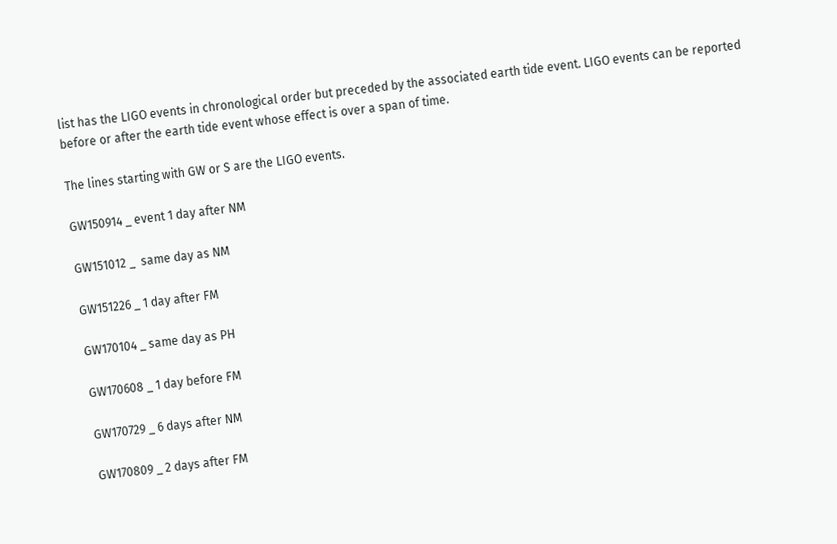list has the LIGO events in chronological order but preceded by the associated earth tide event. LIGO events can be reported before or after the earth tide event whose effect is over a span of time.

The lines starting with GW or S are the LIGO events.

GW150914 _ event 1 day after NM

GW151012 _  same day as NM

GW151226 _ 1 day after FM

GW170104 _ same day as PH

GW170608 _ 1 day before FM

GW170729 _ 6 days after NM

GW170809 _ 2 days after FM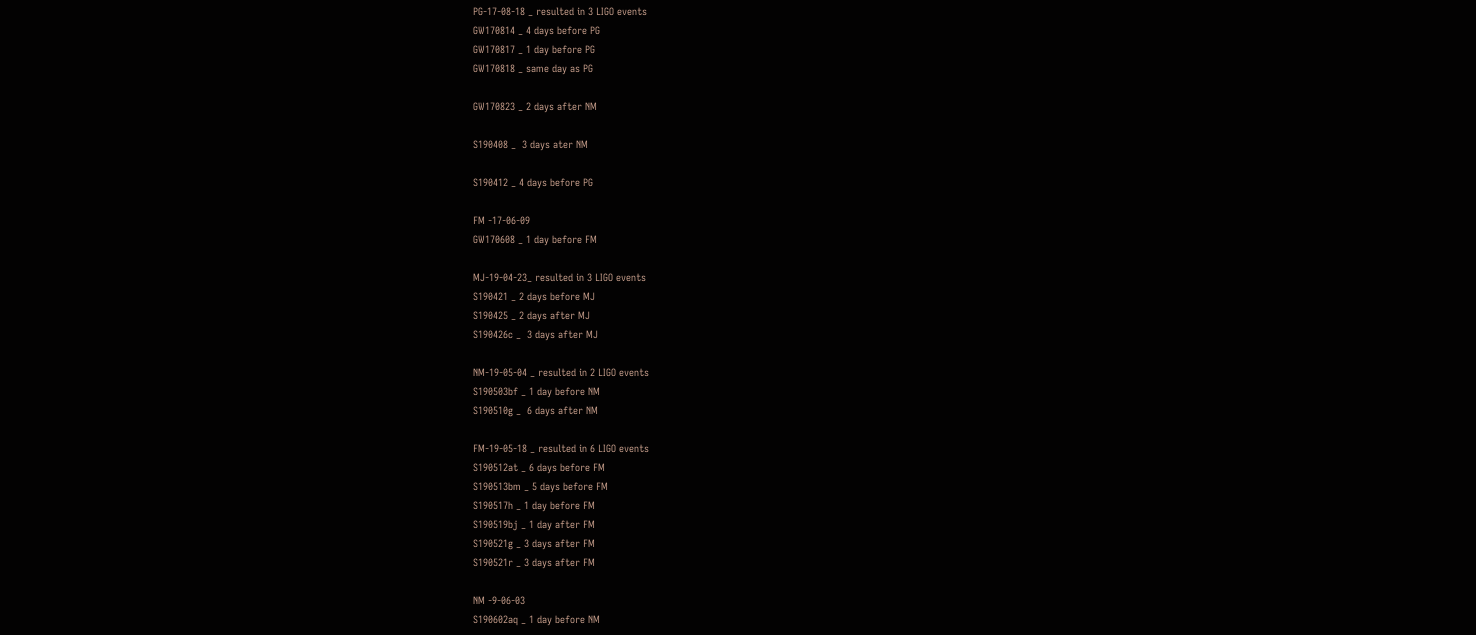PG-17-08-18 _ resulted in 3 LIGO events
GW170814 _ 4 days before PG
GW170817 _ 1 day before PG
GW170818 _ same day as PG

GW170823 _ 2 days after NM

S190408 _  3 days ater NM

S190412 _ 4 days before PG

FM -17-06-09
GW170608 _ 1 day before FM

MJ-19-04-23_ resulted in 3 LIGO events
S190421 _ 2 days before MJ
S190425 _ 2 days after MJ
S190426c _  3 days after MJ

NM-19-05-04 _ resulted in 2 LIGO events
S190503bf _ 1 day before NM
S190510g _  6 days after NM

FM-19-05-18 _ resulted in 6 LIGO events
S190512at _ 6 days before FM
S190513bm _ 5 days before FM
S190517h _ 1 day before FM
S190519bj _ 1 day after FM
S190521g _ 3 days after FM
S190521r _ 3 days after FM

NM -9-06-03
S190602aq _ 1 day before NM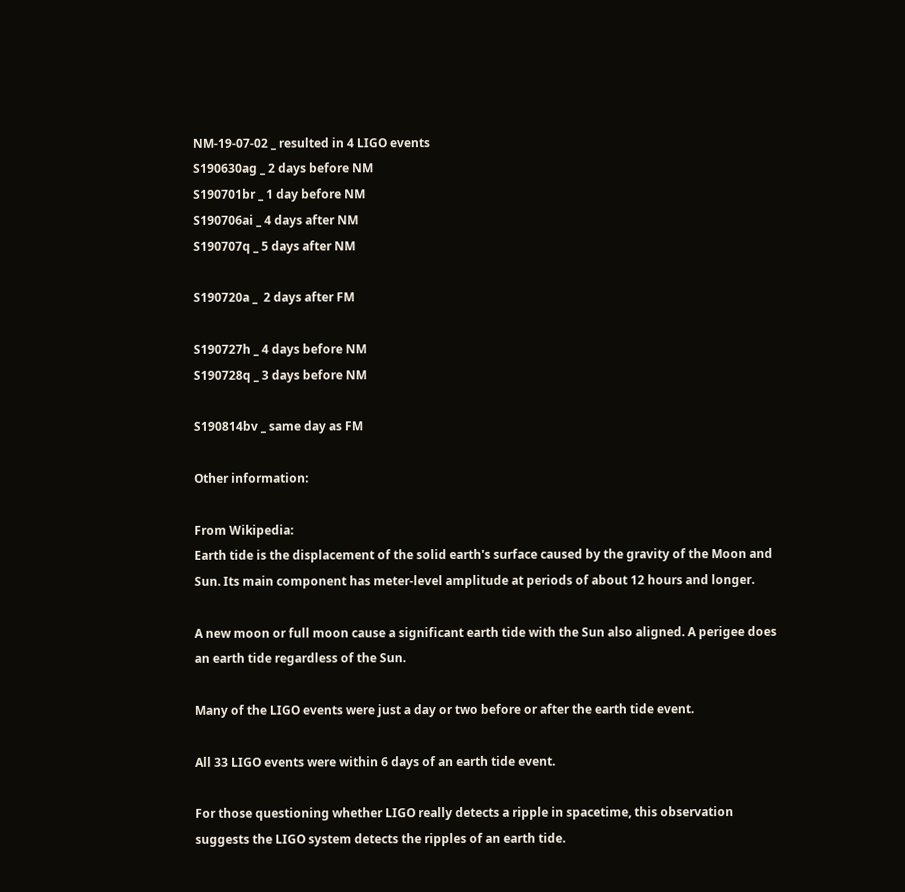NM-19-07-02 _ resulted in 4 LIGO events
S190630ag _ 2 days before NM
S190701br _ 1 day before NM
S190706ai _ 4 days after NM
S190707q _ 5 days after NM

S190720a _  2 days after FM

S190727h _ 4 days before NM
S190728q _ 3 days before NM

S190814bv _ same day as FM

Other information:

From Wikipedia:
Earth tide is the displacement of the solid earth's surface caused by the gravity of the Moon and Sun. Its main component has meter-level amplitude at periods of about 12 hours and longer.

A new moon or full moon cause a significant earth tide with the Sun also aligned. A perigee does an earth tide regardless of the Sun.

Many of the LIGO events were just a day or two before or after the earth tide event.

All 33 LIGO events were within 6 days of an earth tide event.

For those questioning whether LIGO really detects a ripple in spacetime, this observation suggests the LIGO system detects the ripples of an earth tide.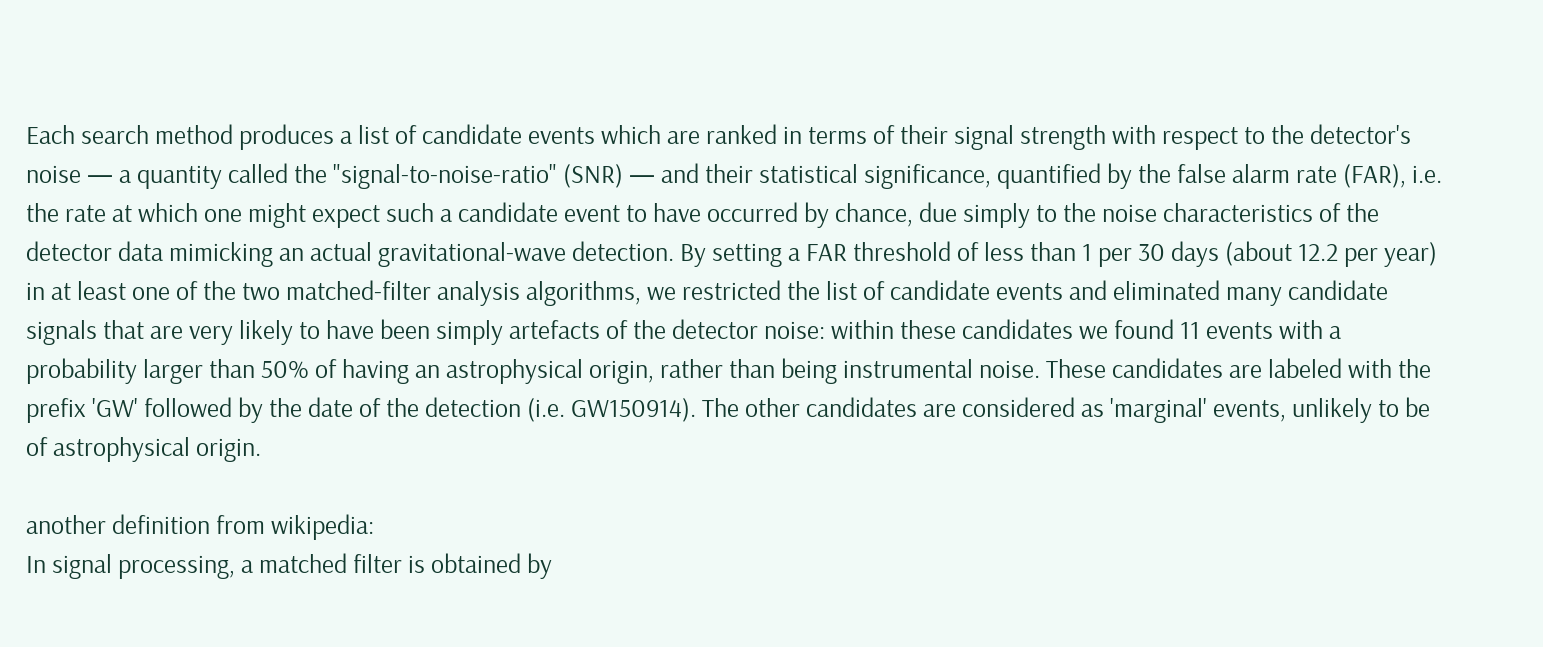Each search method produces a list of candidate events which are ranked in terms of their signal strength with respect to the detector's noise — a quantity called the "signal-to-noise-ratio" (SNR) — and their statistical significance, quantified by the false alarm rate (FAR), i.e. the rate at which one might expect such a candidate event to have occurred by chance, due simply to the noise characteristics of the detector data mimicking an actual gravitational-wave detection. By setting a FAR threshold of less than 1 per 30 days (about 12.2 per year) in at least one of the two matched-filter analysis algorithms, we restricted the list of candidate events and eliminated many candidate signals that are very likely to have been simply artefacts of the detector noise: within these candidates we found 11 events with a probability larger than 50% of having an astrophysical origin, rather than being instrumental noise. These candidates are labeled with the prefix 'GW' followed by the date of the detection (i.e. GW150914). The other candidates are considered as 'marginal' events, unlikely to be of astrophysical origin.

another definition from wikipedia:
In signal processing, a matched filter is obtained by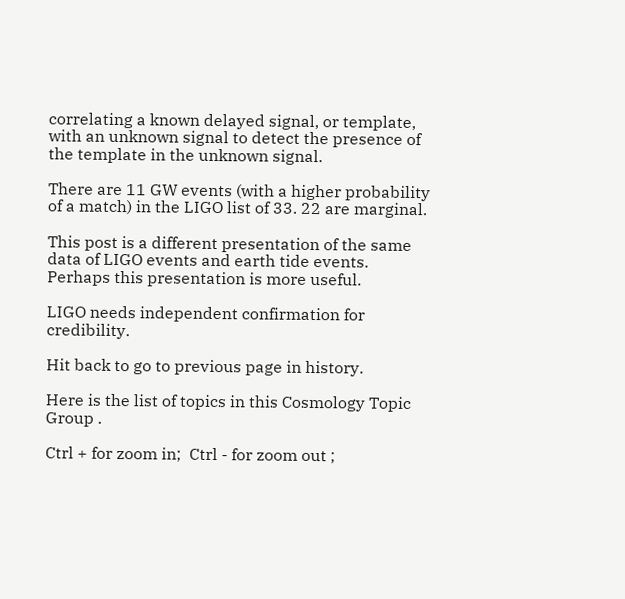correlating a known delayed signal, or template, with an unknown signal to detect the presence of the template in the unknown signal.

There are 11 GW events (with a higher probability of a match) in the LIGO list of 33. 22 are marginal.

This post is a different presentation of the same data of LIGO events and earth tide events.
Perhaps this presentation is more useful.

LIGO needs independent confirmation for credibility.

Hit back to go to previous page in history.

Here is the list of topics in this Cosmology Topic Group .

Ctrl + for zoom in;  Ctrl - for zoom out ;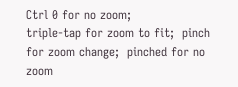Ctrl 0 for no zoom;
triple-tap for zoom to fit;  pinch for zoom change;  pinched for no zoom